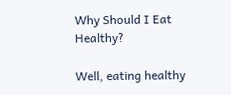Why Should I Eat Healthy?

Well, eating healthy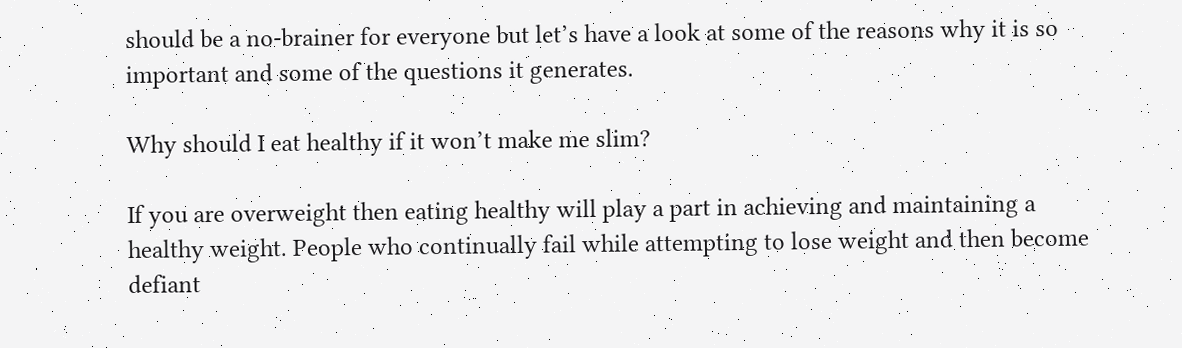should be a no-brainer for everyone but let’s have a look at some of the reasons why it is so important and some of the questions it generates.

Why should I eat healthy if it won’t make me slim?

If you are overweight then eating healthy will play a part in achieving and maintaining a healthy weight. People who continually fail while attempting to lose weight and then become defiant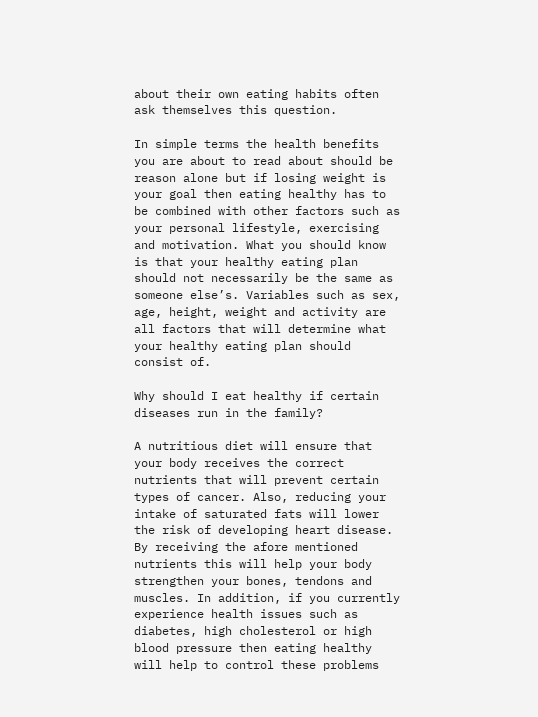about their own eating habits often ask themselves this question.

In simple terms the health benefits you are about to read about should be reason alone but if losing weight is your goal then eating healthy has to be combined with other factors such as your personal lifestyle, exercising and motivation. What you should know is that your healthy eating plan should not necessarily be the same as someone else’s. Variables such as sex, age, height, weight and activity are all factors that will determine what your healthy eating plan should consist of.

Why should I eat healthy if certain diseases run in the family?

A nutritious diet will ensure that your body receives the correct nutrients that will prevent certain types of cancer. Also, reducing your intake of saturated fats will lower the risk of developing heart disease. By receiving the afore mentioned nutrients this will help your body strengthen your bones, tendons and muscles. In addition, if you currently experience health issues such as diabetes, high cholesterol or high blood pressure then eating healthy will help to control these problems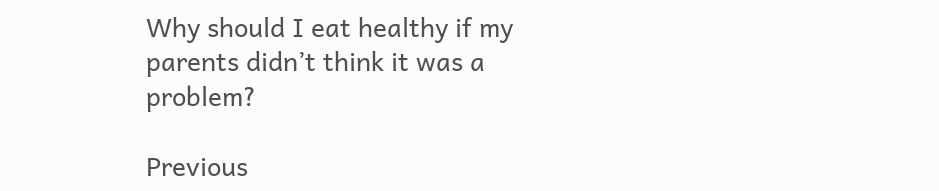Why should I eat healthy if my parents didn’t think it was a problem?

Previous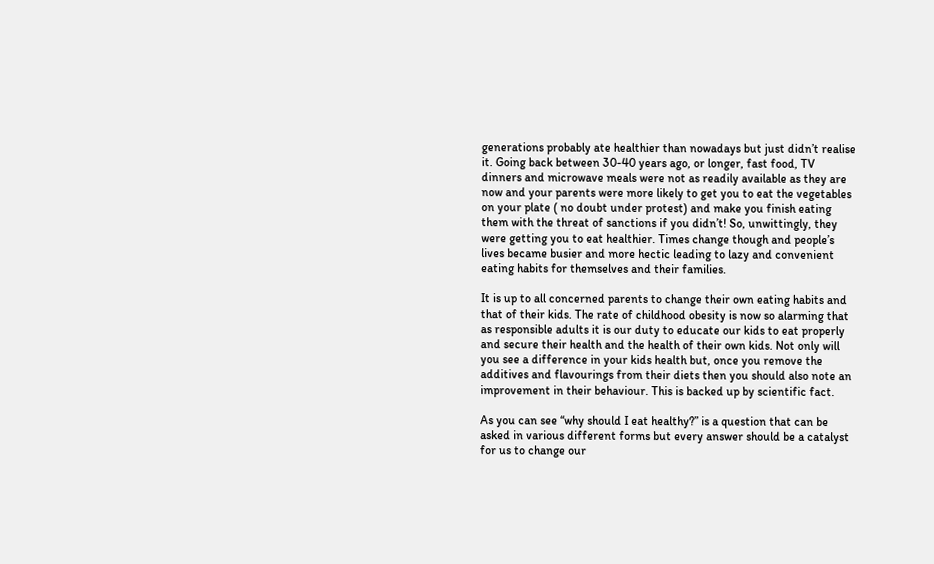generations probably ate healthier than nowadays but just didn’t realise it. Going back between 30-40 years ago, or longer, fast food, TV dinners and microwave meals were not as readily available as they are now and your parents were more likely to get you to eat the vegetables on your plate ( no doubt under protest) and make you finish eating them with the threat of sanctions if you didn’t! So, unwittingly, they were getting you to eat healthier. Times change though and people’s lives became busier and more hectic leading to lazy and convenient eating habits for themselves and their families.

It is up to all concerned parents to change their own eating habits and that of their kids. The rate of childhood obesity is now so alarming that as responsible adults it is our duty to educate our kids to eat properly and secure their health and the health of their own kids. Not only will you see a difference in your kids health but, once you remove the additives and flavourings from their diets then you should also note an improvement in their behaviour. This is backed up by scientific fact.

As you can see “why should I eat healthy?” is a question that can be asked in various different forms but every answer should be a catalyst for us to change our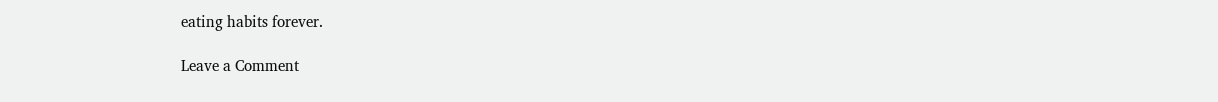eating habits forever.

Leave a Comment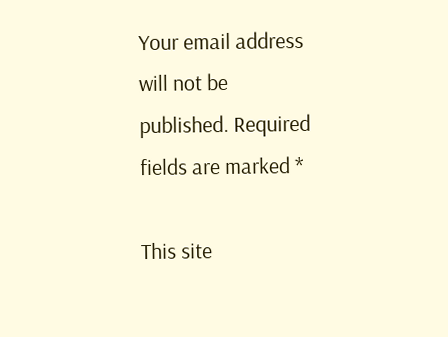Your email address will not be published. Required fields are marked *

This site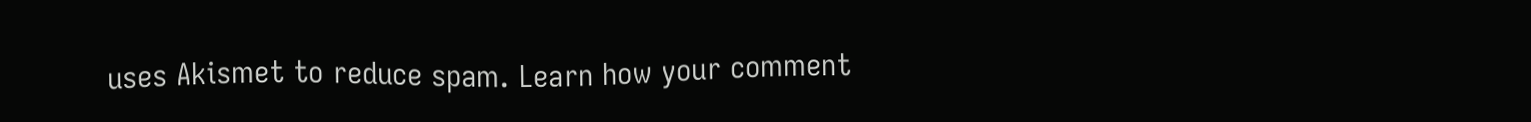uses Akismet to reduce spam. Learn how your comment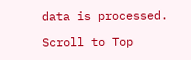data is processed.

Scroll to Top